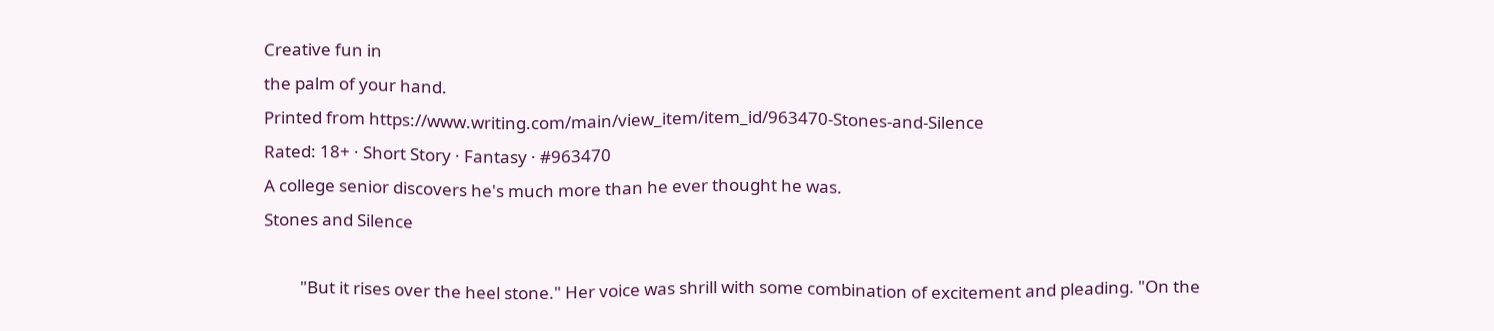Creative fun in
the palm of your hand.
Printed from https://www.writing.com/main/view_item/item_id/963470-Stones-and-Silence
Rated: 18+ · Short Story · Fantasy · #963470
A college senior discovers he's much more than he ever thought he was.
Stones and Silence

         "But it rises over the heel stone." Her voice was shrill with some combination of excitement and pleading. "On the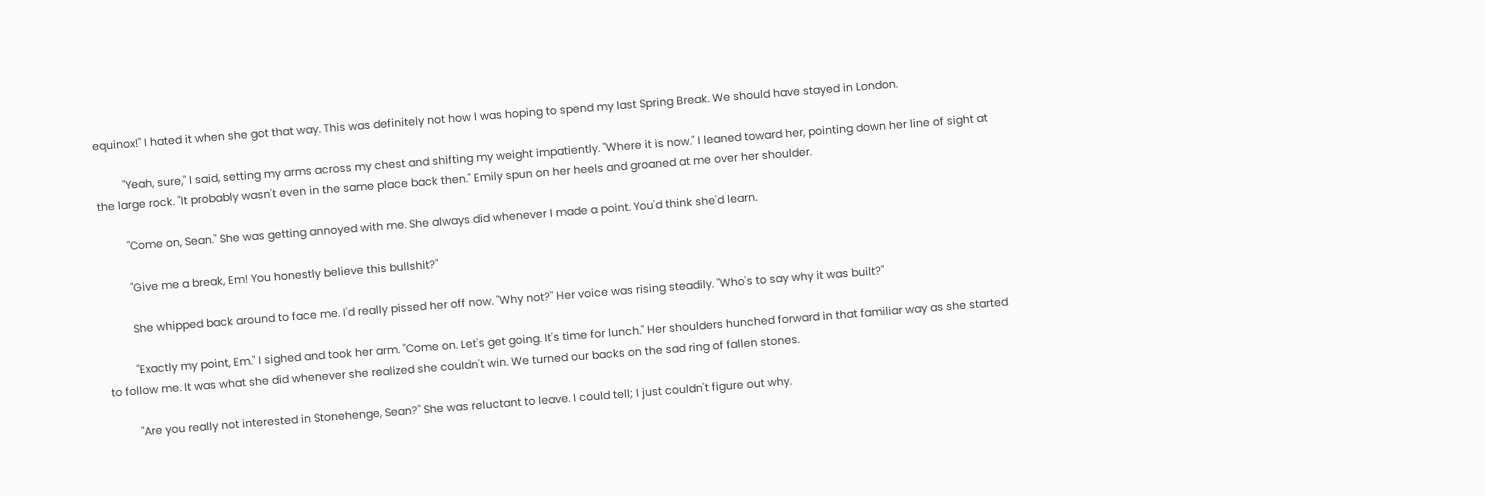equinox!" I hated it when she got that way. This was definitely not how I was hoping to spend my last Spring Break. We should have stayed in London.

         "Yeah, sure," I said, setting my arms across my chest and shifting my weight impatiently. "Where it is now." I leaned toward her, pointing down her line of sight at the large rock. "It probably wasn't even in the same place back then." Emily spun on her heels and groaned at me over her shoulder.

         "Come on, Sean." She was getting annoyed with me. She always did whenever I made a point. You'd think she'd learn.

         "Give me a break, Em! You honestly believe this bullshit?"

         She whipped back around to face me. I'd really pissed her off now. "Why not?" Her voice was rising steadily. "Who's to say why it was built?"

         "Exactly my point, Em." I sighed and took her arm. "Come on. Let's get going. It's time for lunch." Her shoulders hunched forward in that familiar way as she started to follow me. It was what she did whenever she realized she couldn't win. We turned our backs on the sad ring of fallen stones.

         "Are you really not interested in Stonehenge, Sean?" She was reluctant to leave. I could tell; I just couldn't figure out why.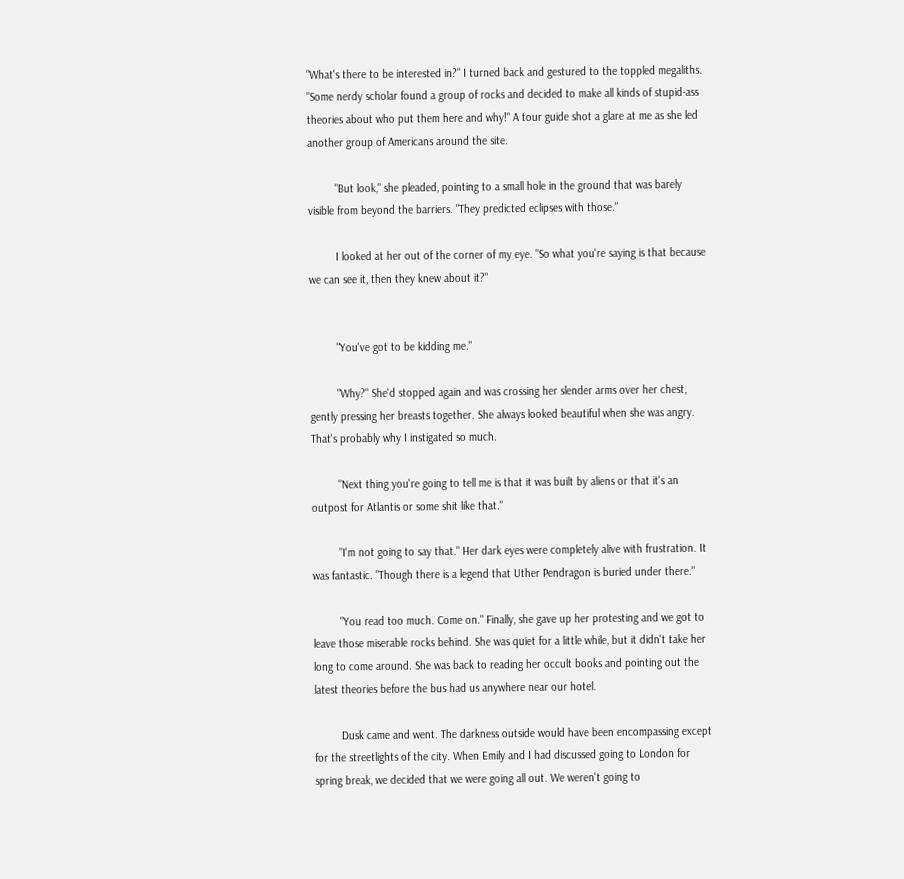"What's there to be interested in?" I turned back and gestured to the toppled megaliths. "Some nerdy scholar found a group of rocks and decided to make all kinds of stupid-ass theories about who put them here and why!" A tour guide shot a glare at me as she led another group of Americans around the site.

         "But look," she pleaded, pointing to a small hole in the ground that was barely visible from beyond the barriers. "They predicted eclipses with those."

         I looked at her out of the corner of my eye. "So what you're saying is that because we can see it, then they knew about it?"


         "You've got to be kidding me."

         "Why?" She'd stopped again and was crossing her slender arms over her chest, gently pressing her breasts together. She always looked beautiful when she was angry. That's probably why I instigated so much.

         "Next thing you're going to tell me is that it was built by aliens or that it's an outpost for Atlantis or some shit like that."

         "I'm not going to say that." Her dark eyes were completely alive with frustration. It was fantastic. "Though there is a legend that Uther Pendragon is buried under there."

         "You read too much. Come on." Finally, she gave up her protesting and we got to leave those miserable rocks behind. She was quiet for a little while, but it didn't take her long to come around. She was back to reading her occult books and pointing out the latest theories before the bus had us anywhere near our hotel.

         Dusk came and went. The darkness outside would have been encompassing except for the streetlights of the city. When Emily and I had discussed going to London for spring break, we decided that we were going all out. We weren't going to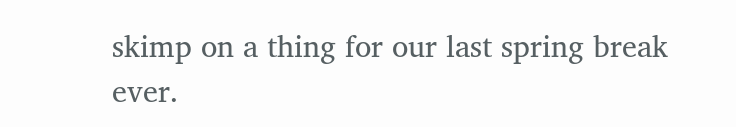skimp on a thing for our last spring break ever.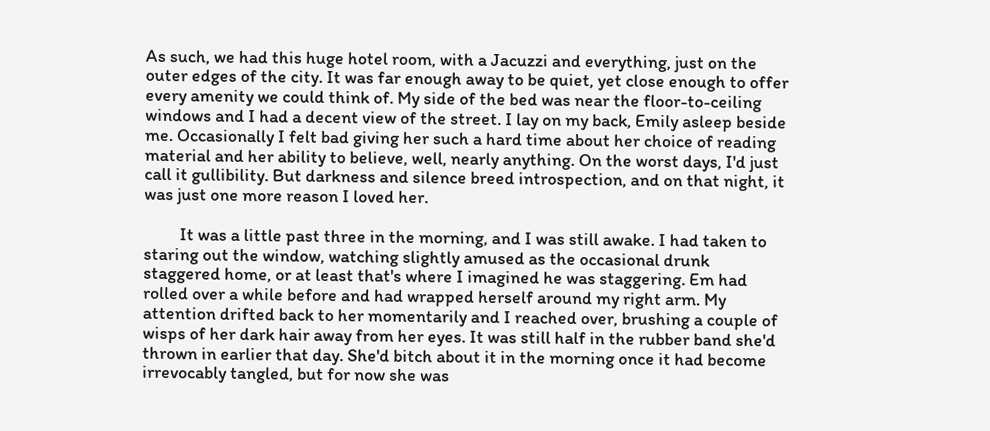As such, we had this huge hotel room, with a Jacuzzi and everything, just on the outer edges of the city. It was far enough away to be quiet, yet close enough to offer every amenity we could think of. My side of the bed was near the floor-to-ceiling windows and I had a decent view of the street. I lay on my back, Emily asleep beside me. Occasionally I felt bad giving her such a hard time about her choice of reading material and her ability to believe, well, nearly anything. On the worst days, I'd just call it gullibility. But darkness and silence breed introspection, and on that night, it was just one more reason I loved her.

         It was a little past three in the morning, and I was still awake. I had taken to staring out the window, watching slightly amused as the occasional drunk staggered home, or at least that's where I imagined he was staggering. Em had rolled over a while before and had wrapped herself around my right arm. My attention drifted back to her momentarily and I reached over, brushing a couple of wisps of her dark hair away from her eyes. It was still half in the rubber band she'd thrown in earlier that day. She'd bitch about it in the morning once it had become irrevocably tangled, but for now she was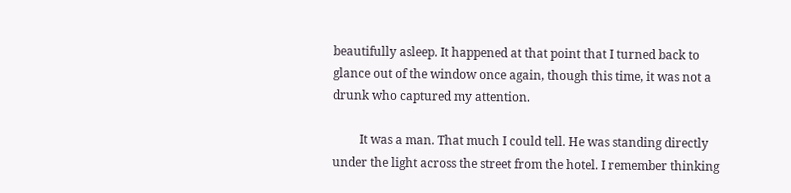beautifully asleep. It happened at that point that I turned back to glance out of the window once again, though this time, it was not a drunk who captured my attention.

         It was a man. That much I could tell. He was standing directly under the light across the street from the hotel. I remember thinking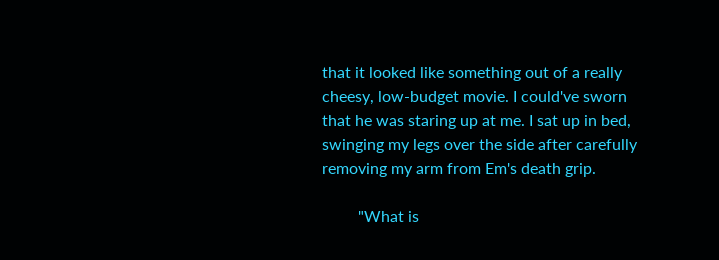that it looked like something out of a really cheesy, low-budget movie. I could've sworn that he was staring up at me. I sat up in bed, swinging my legs over the side after carefully removing my arm from Em's death grip.

         "What is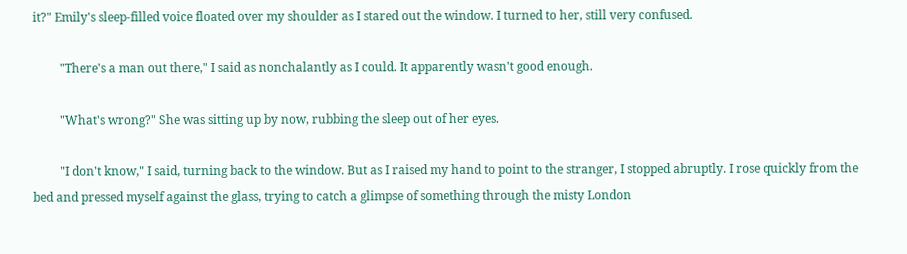it?" Emily's sleep-filled voice floated over my shoulder as I stared out the window. I turned to her, still very confused.

         "There's a man out there," I said as nonchalantly as I could. It apparently wasn't good enough.

         "What's wrong?" She was sitting up by now, rubbing the sleep out of her eyes.

         "I don't know," I said, turning back to the window. But as I raised my hand to point to the stranger, I stopped abruptly. I rose quickly from the bed and pressed myself against the glass, trying to catch a glimpse of something through the misty London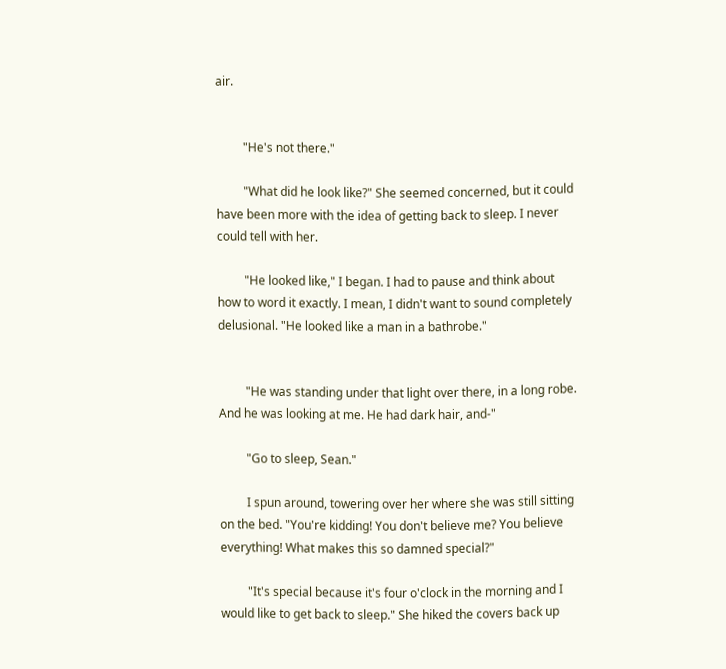air.


         "He's not there."

         "What did he look like?" She seemed concerned, but it could have been more with the idea of getting back to sleep. I never could tell with her.

         "He looked like," I began. I had to pause and think about how to word it exactly. I mean, I didn't want to sound completely delusional. "He looked like a man in a bathrobe."


         "He was standing under that light over there, in a long robe. And he was looking at me. He had dark hair, and-"

         "Go to sleep, Sean."

         I spun around, towering over her where she was still sitting on the bed. "You're kidding! You don't believe me? You believe everything! What makes this so damned special?"

         "It's special because it's four o'clock in the morning and I would like to get back to sleep." She hiked the covers back up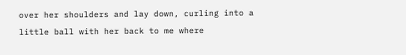over her shoulders and lay down, curling into a little ball with her back to me where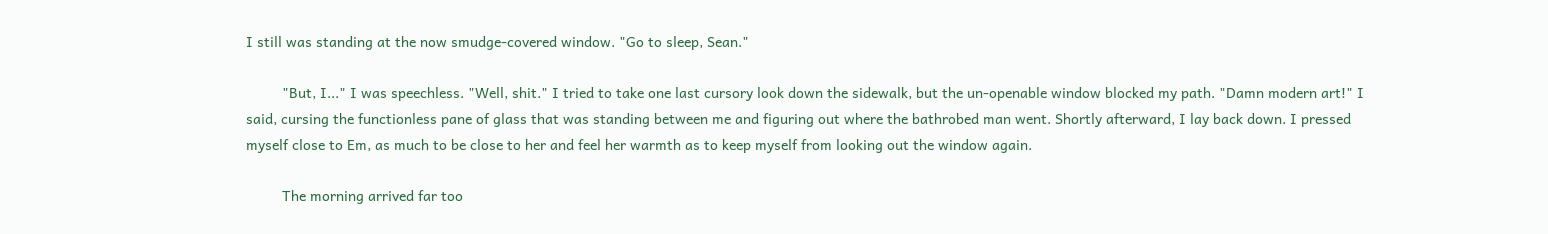I still was standing at the now smudge-covered window. "Go to sleep, Sean."

         "But, I..." I was speechless. "Well, shit." I tried to take one last cursory look down the sidewalk, but the un-openable window blocked my path. "Damn modern art!" I said, cursing the functionless pane of glass that was standing between me and figuring out where the bathrobed man went. Shortly afterward, I lay back down. I pressed myself close to Em, as much to be close to her and feel her warmth as to keep myself from looking out the window again.

         The morning arrived far too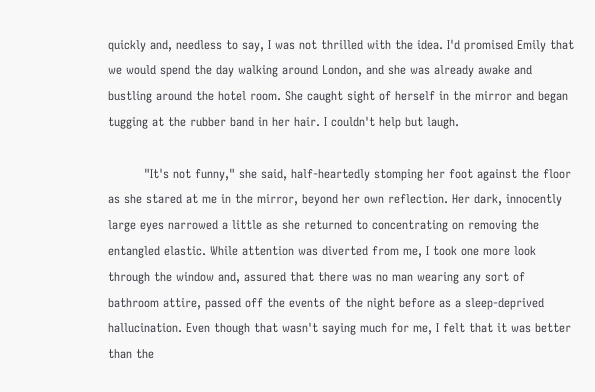quickly and, needless to say, I was not thrilled with the idea. I'd promised Emily that we would spend the day walking around London, and she was already awake and bustling around the hotel room. She caught sight of herself in the mirror and began tugging at the rubber band in her hair. I couldn't help but laugh.

         "It's not funny," she said, half-heartedly stomping her foot against the floor as she stared at me in the mirror, beyond her own reflection. Her dark, innocently large eyes narrowed a little as she returned to concentrating on removing the entangled elastic. While attention was diverted from me, I took one more look through the window and, assured that there was no man wearing any sort of bathroom attire, passed off the events of the night before as a sleep-deprived hallucination. Even though that wasn't saying much for me, I felt that it was better than the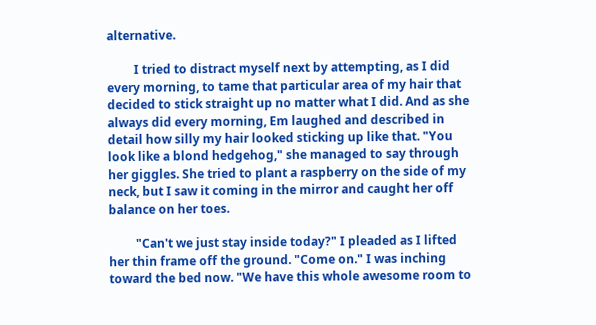alternative.

         I tried to distract myself next by attempting, as I did every morning, to tame that particular area of my hair that decided to stick straight up no matter what I did. And as she always did every morning, Em laughed and described in detail how silly my hair looked sticking up like that. "You look like a blond hedgehog," she managed to say through her giggles. She tried to plant a raspberry on the side of my neck, but I saw it coming in the mirror and caught her off balance on her toes.

         "Can't we just stay inside today?" I pleaded as I lifted her thin frame off the ground. "Come on." I was inching toward the bed now. "We have this whole awesome room to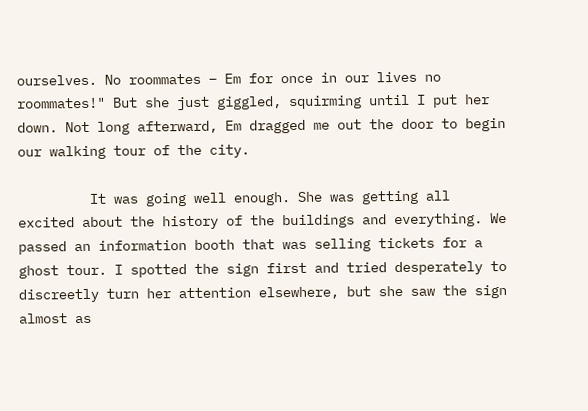ourselves. No roommates – Em for once in our lives no roommates!" But she just giggled, squirming until I put her down. Not long afterward, Em dragged me out the door to begin our walking tour of the city.

         It was going well enough. She was getting all excited about the history of the buildings and everything. We passed an information booth that was selling tickets for a ghost tour. I spotted the sign first and tried desperately to discreetly turn her attention elsewhere, but she saw the sign almost as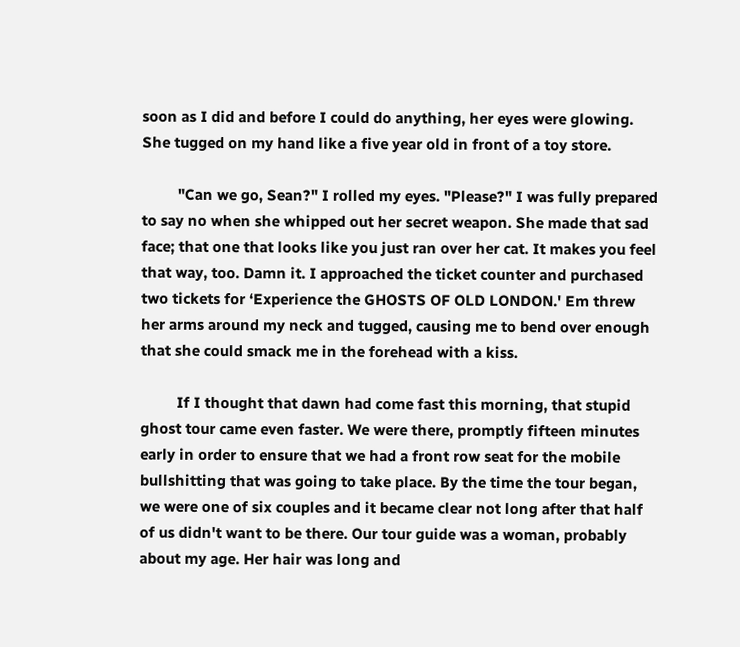soon as I did and before I could do anything, her eyes were glowing. She tugged on my hand like a five year old in front of a toy store.

         "Can we go, Sean?" I rolled my eyes. "Please?" I was fully prepared to say no when she whipped out her secret weapon. She made that sad face; that one that looks like you just ran over her cat. It makes you feel that way, too. Damn it. I approached the ticket counter and purchased two tickets for ‘Experience the GHOSTS OF OLD LONDON.' Em threw her arms around my neck and tugged, causing me to bend over enough that she could smack me in the forehead with a kiss.

         If I thought that dawn had come fast this morning, that stupid ghost tour came even faster. We were there, promptly fifteen minutes early in order to ensure that we had a front row seat for the mobile bullshitting that was going to take place. By the time the tour began, we were one of six couples and it became clear not long after that half of us didn't want to be there. Our tour guide was a woman, probably about my age. Her hair was long and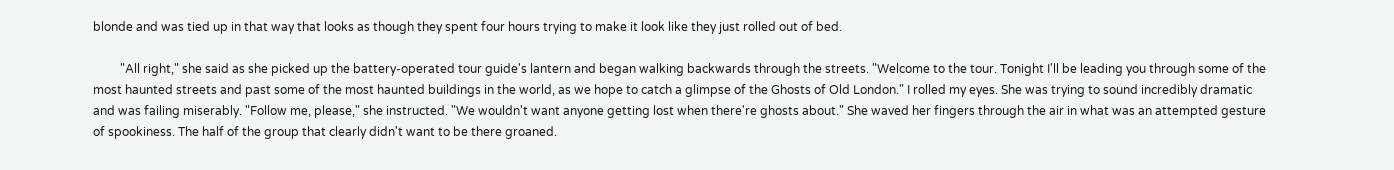blonde and was tied up in that way that looks as though they spent four hours trying to make it look like they just rolled out of bed.

         "All right," she said as she picked up the battery-operated tour guide's lantern and began walking backwards through the streets. "Welcome to the tour. Tonight I'll be leading you through some of the most haunted streets and past some of the most haunted buildings in the world, as we hope to catch a glimpse of the Ghosts of Old London." I rolled my eyes. She was trying to sound incredibly dramatic and was failing miserably. "Follow me, please," she instructed. "We wouldn't want anyone getting lost when there're ghosts about." She waved her fingers through the air in what was an attempted gesture of spookiness. The half of the group that clearly didn't want to be there groaned.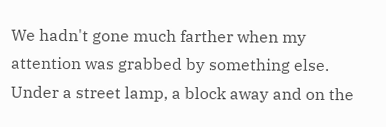We hadn't gone much farther when my attention was grabbed by something else. Under a street lamp, a block away and on the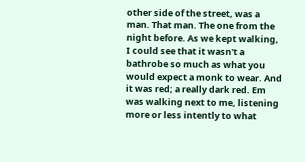other side of the street, was a man. That man. The one from the night before. As we kept walking, I could see that it wasn't a bathrobe so much as what you would expect a monk to wear. And it was red; a really dark red. Em was walking next to me, listening more or less intently to what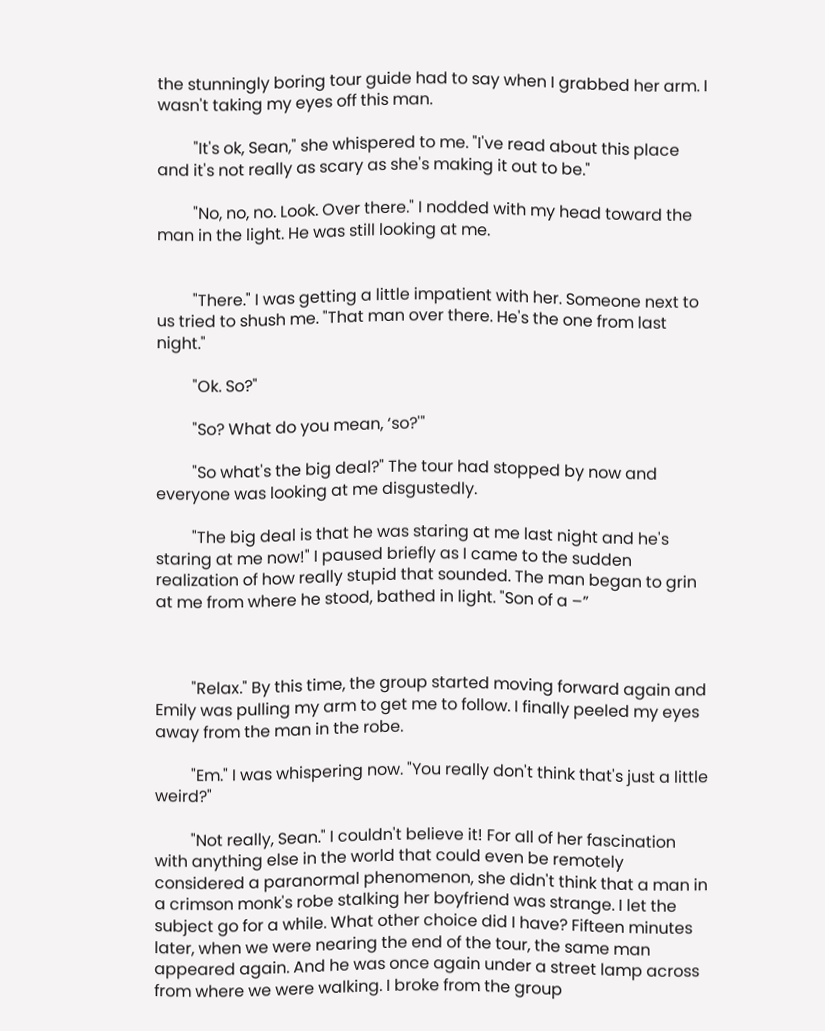the stunningly boring tour guide had to say when I grabbed her arm. I wasn't taking my eyes off this man.

         "It's ok, Sean," she whispered to me. "I've read about this place and it's not really as scary as she's making it out to be."

         "No, no, no. Look. Over there." I nodded with my head toward the man in the light. He was still looking at me.


         "There." I was getting a little impatient with her. Someone next to us tried to shush me. "That man over there. He's the one from last night."

         "Ok. So?"

         "So? What do you mean, ‘so?'"

         "So what's the big deal?" The tour had stopped by now and everyone was looking at me disgustedly.

         "The big deal is that he was staring at me last night and he's staring at me now!" I paused briefly as I came to the sudden realization of how really stupid that sounded. The man began to grin at me from where he stood, bathed in light. "Son of a –”



         "Relax." By this time, the group started moving forward again and Emily was pulling my arm to get me to follow. I finally peeled my eyes away from the man in the robe.

         "Em." I was whispering now. "You really don't think that's just a little weird?"

         "Not really, Sean." I couldn't believe it! For all of her fascination with anything else in the world that could even be remotely considered a paranormal phenomenon, she didn't think that a man in a crimson monk's robe stalking her boyfriend was strange. I let the subject go for a while. What other choice did I have? Fifteen minutes later, when we were nearing the end of the tour, the same man appeared again. And he was once again under a street lamp across from where we were walking. I broke from the group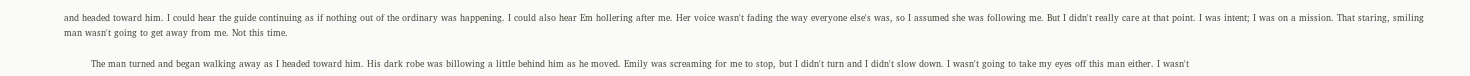and headed toward him. I could hear the guide continuing as if nothing out of the ordinary was happening. I could also hear Em hollering after me. Her voice wasn't fading the way everyone else's was, so I assumed she was following me. But I didn't really care at that point. I was intent; I was on a mission. That staring, smiling man wasn't going to get away from me. Not this time.

         The man turned and began walking away as I headed toward him. His dark robe was billowing a little behind him as he moved. Emily was screaming for me to stop, but I didn't turn and I didn't slow down. I wasn't going to take my eyes off this man either. I wasn't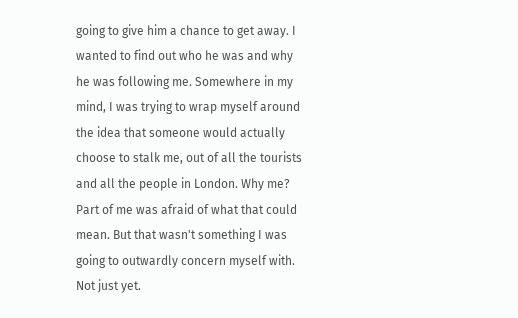going to give him a chance to get away. I wanted to find out who he was and why he was following me. Somewhere in my mind, I was trying to wrap myself around the idea that someone would actually choose to stalk me, out of all the tourists and all the people in London. Why me? Part of me was afraid of what that could mean. But that wasn't something I was going to outwardly concern myself with. Not just yet.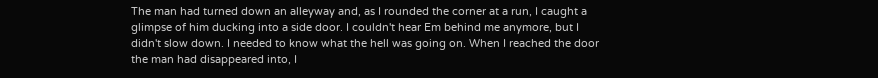The man had turned down an alleyway and, as I rounded the corner at a run, I caught a glimpse of him ducking into a side door. I couldn't hear Em behind me anymore, but I didn't slow down. I needed to know what the hell was going on. When I reached the door the man had disappeared into, I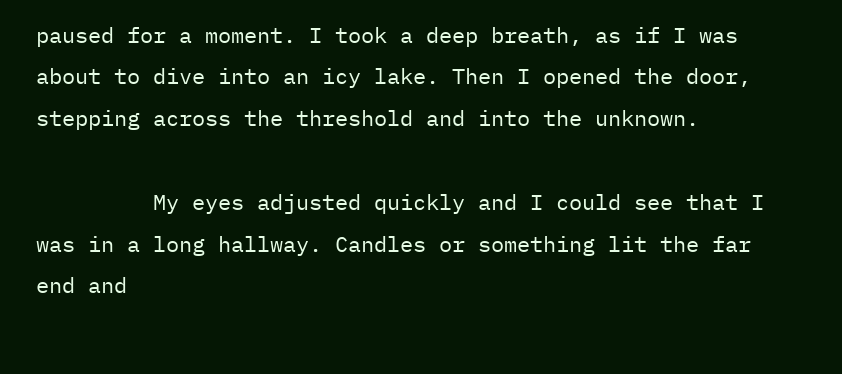paused for a moment. I took a deep breath, as if I was about to dive into an icy lake. Then I opened the door, stepping across the threshold and into the unknown.

         My eyes adjusted quickly and I could see that I was in a long hallway. Candles or something lit the far end and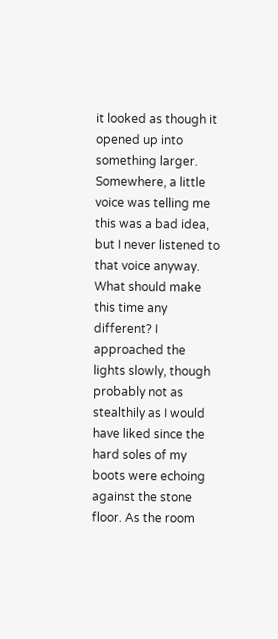it looked as though it opened up into something larger. Somewhere, a little voice was telling me this was a bad idea, but I never listened to that voice anyway. What should make this time any different? I approached the lights slowly, though probably not as stealthily as I would have liked since the hard soles of my boots were echoing against the stone floor. As the room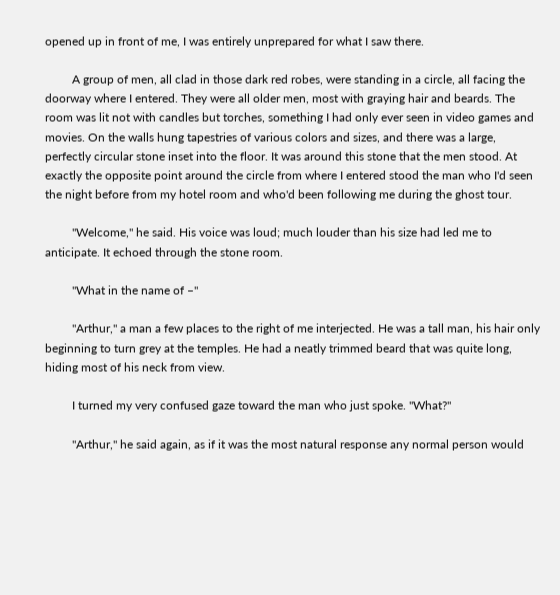opened up in front of me, I was entirely unprepared for what I saw there.

         A group of men, all clad in those dark red robes, were standing in a circle, all facing the doorway where I entered. They were all older men, most with graying hair and beards. The room was lit not with candles but torches, something I had only ever seen in video games and movies. On the walls hung tapestries of various colors and sizes, and there was a large, perfectly circular stone inset into the floor. It was around this stone that the men stood. At exactly the opposite point around the circle from where I entered stood the man who I'd seen the night before from my hotel room and who'd been following me during the ghost tour.

         "Welcome," he said. His voice was loud; much louder than his size had led me to anticipate. It echoed through the stone room.

         "What in the name of –"

         "Arthur," a man a few places to the right of me interjected. He was a tall man, his hair only beginning to turn grey at the temples. He had a neatly trimmed beard that was quite long, hiding most of his neck from view.

         I turned my very confused gaze toward the man who just spoke. "What?"

         "Arthur," he said again, as if it was the most natural response any normal person would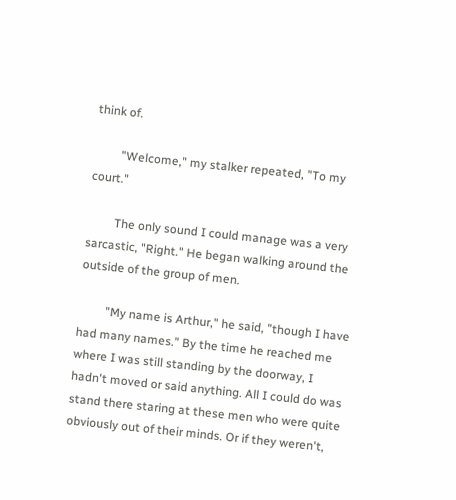think of.

         "Welcome," my stalker repeated, "To my court."

         The only sound I could manage was a very sarcastic, "Right." He began walking around the outside of the group of men.

         "My name is Arthur," he said, "though I have had many names." By the time he reached me where I was still standing by the doorway, I hadn't moved or said anything. All I could do was stand there staring at these men who were quite obviously out of their minds. Or if they weren't,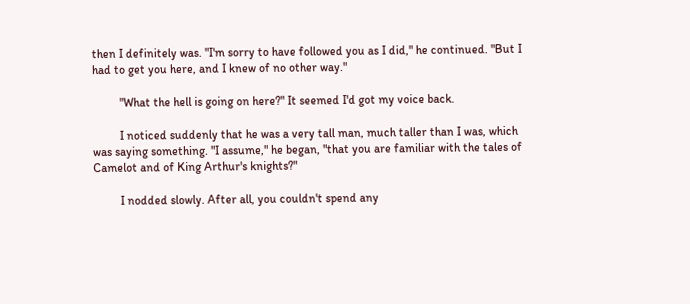then I definitely was. "I'm sorry to have followed you as I did," he continued. "But I had to get you here, and I knew of no other way."

         "What the hell is going on here?" It seemed I'd got my voice back.

         I noticed suddenly that he was a very tall man, much taller than I was, which was saying something. "I assume," he began, "that you are familiar with the tales of Camelot and of King Arthur's knights?"

         I nodded slowly. After all, you couldn't spend any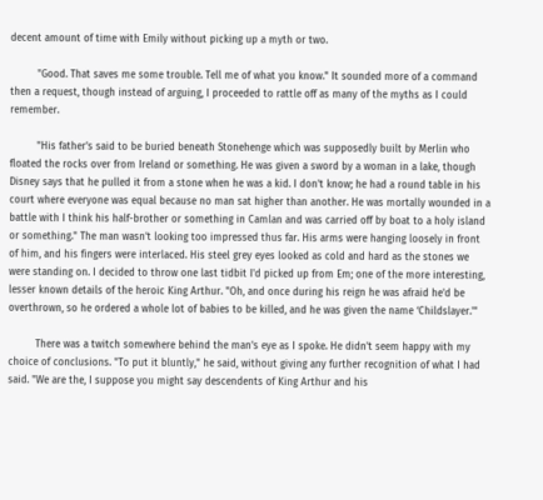decent amount of time with Emily without picking up a myth or two.

         "Good. That saves me some trouble. Tell me of what you know." It sounded more of a command then a request, though instead of arguing, I proceeded to rattle off as many of the myths as I could remember.

         "His father's said to be buried beneath Stonehenge which was supposedly built by Merlin who floated the rocks over from Ireland or something. He was given a sword by a woman in a lake, though Disney says that he pulled it from a stone when he was a kid. I don't know; he had a round table in his court where everyone was equal because no man sat higher than another. He was mortally wounded in a battle with I think his half-brother or something in Camlan and was carried off by boat to a holy island or something." The man wasn't looking too impressed thus far. His arms were hanging loosely in front of him, and his fingers were interlaced. His steel grey eyes looked as cold and hard as the stones we were standing on. I decided to throw one last tidbit I'd picked up from Em; one of the more interesting, lesser known details of the heroic King Arthur. "Oh, and once during his reign he was afraid he'd be overthrown, so he ordered a whole lot of babies to be killed, and he was given the name ‘Childslayer.'"

         There was a twitch somewhere behind the man's eye as I spoke. He didn't seem happy with my choice of conclusions. "To put it bluntly," he said, without giving any further recognition of what I had said. "We are the, I suppose you might say descendents of King Arthur and his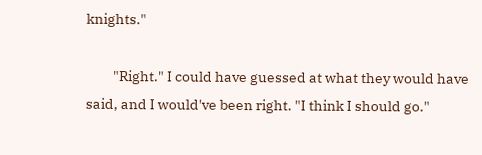knights."

         "Right." I could have guessed at what they would have said, and I would've been right. "I think I should go."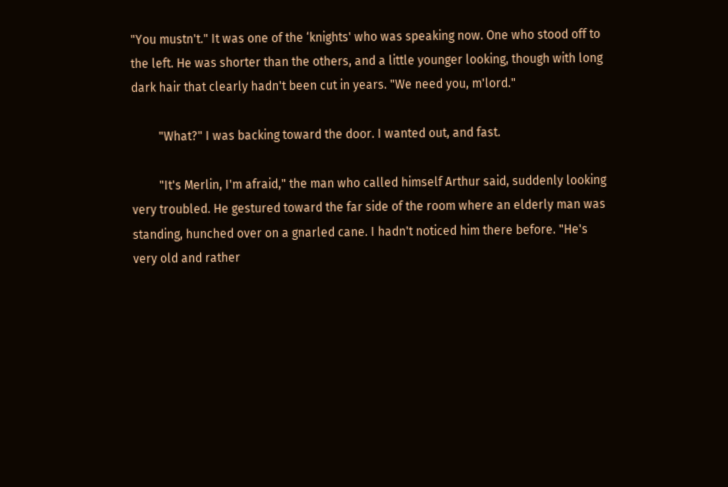"You mustn't." It was one of the ‘knights' who was speaking now. One who stood off to the left. He was shorter than the others, and a little younger looking, though with long dark hair that clearly hadn't been cut in years. "We need you, m'lord."

         "What?" I was backing toward the door. I wanted out, and fast.

         "It's Merlin, I'm afraid," the man who called himself Arthur said, suddenly looking very troubled. He gestured toward the far side of the room where an elderly man was standing, hunched over on a gnarled cane. I hadn't noticed him there before. "He's very old and rather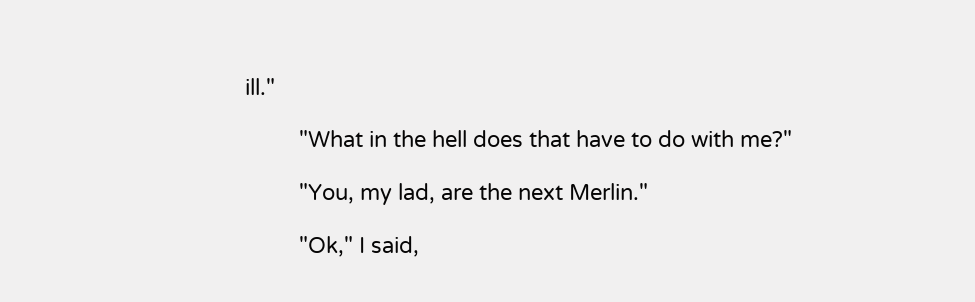ill."

         "What in the hell does that have to do with me?"

         "You, my lad, are the next Merlin."

         "Ok," I said,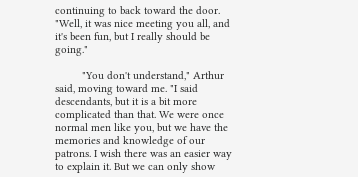continuing to back toward the door. "Well, it was nice meeting you all, and it's been fun, but I really should be going."

         "You don't understand," Arthur said, moving toward me. "I said descendants, but it is a bit more complicated than that. We were once normal men like you, but we have the memories and knowledge of our patrons. I wish there was an easier way to explain it. But we can only show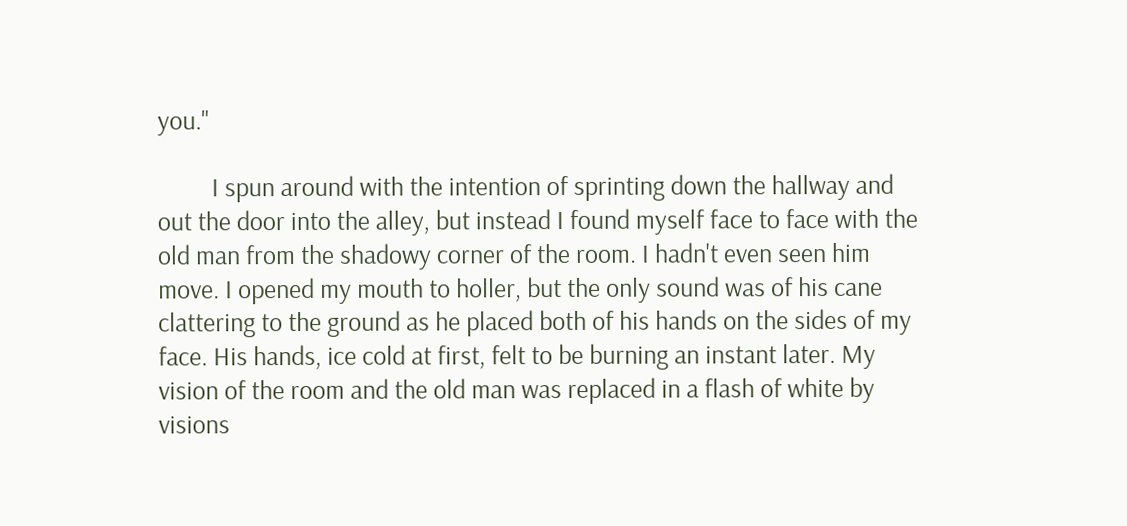you."

         I spun around with the intention of sprinting down the hallway and out the door into the alley, but instead I found myself face to face with the old man from the shadowy corner of the room. I hadn't even seen him move. I opened my mouth to holler, but the only sound was of his cane clattering to the ground as he placed both of his hands on the sides of my face. His hands, ice cold at first, felt to be burning an instant later. My vision of the room and the old man was replaced in a flash of white by visions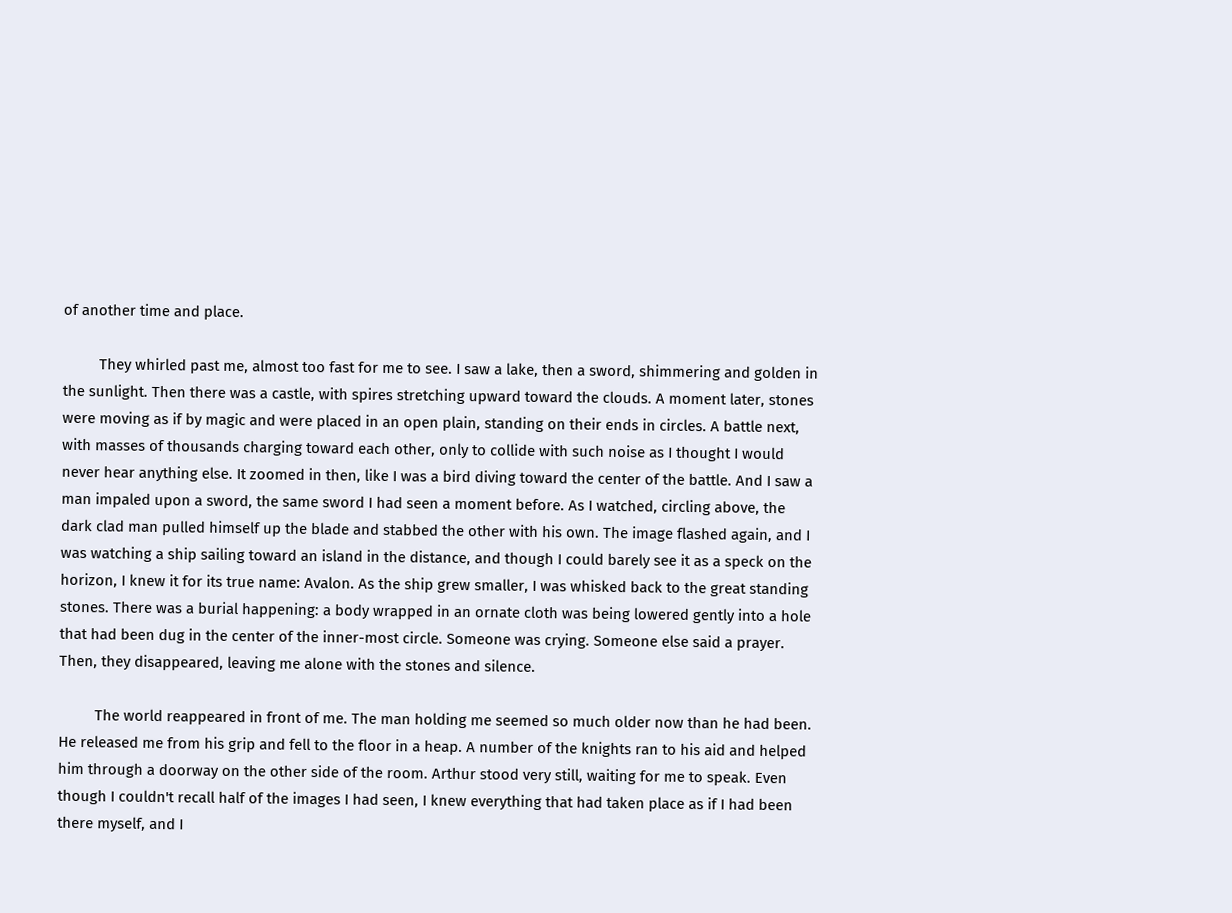of another time and place.

         They whirled past me, almost too fast for me to see. I saw a lake, then a sword, shimmering and golden in the sunlight. Then there was a castle, with spires stretching upward toward the clouds. A moment later, stones were moving as if by magic and were placed in an open plain, standing on their ends in circles. A battle next, with masses of thousands charging toward each other, only to collide with such noise as I thought I would never hear anything else. It zoomed in then, like I was a bird diving toward the center of the battle. And I saw a man impaled upon a sword, the same sword I had seen a moment before. As I watched, circling above, the dark clad man pulled himself up the blade and stabbed the other with his own. The image flashed again, and I was watching a ship sailing toward an island in the distance, and though I could barely see it as a speck on the horizon, I knew it for its true name: Avalon. As the ship grew smaller, I was whisked back to the great standing stones. There was a burial happening: a body wrapped in an ornate cloth was being lowered gently into a hole that had been dug in the center of the inner-most circle. Someone was crying. Someone else said a prayer. Then, they disappeared, leaving me alone with the stones and silence.

         The world reappeared in front of me. The man holding me seemed so much older now than he had been. He released me from his grip and fell to the floor in a heap. A number of the knights ran to his aid and helped him through a doorway on the other side of the room. Arthur stood very still, waiting for me to speak. Even though I couldn't recall half of the images I had seen, I knew everything that had taken place as if I had been there myself, and I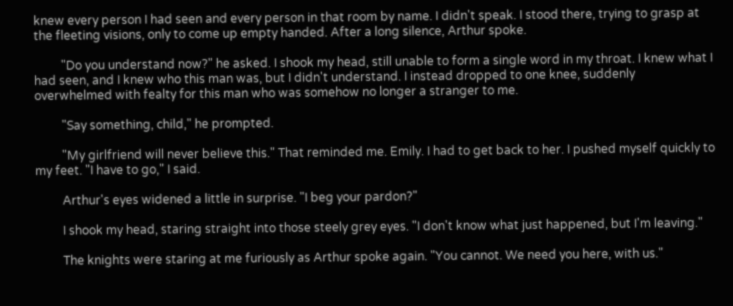knew every person I had seen and every person in that room by name. I didn't speak. I stood there, trying to grasp at the fleeting visions, only to come up empty handed. After a long silence, Arthur spoke.

         "Do you understand now?" he asked. I shook my head, still unable to form a single word in my throat. I knew what I had seen, and I knew who this man was, but I didn't understand. I instead dropped to one knee, suddenly overwhelmed with fealty for this man who was somehow no longer a stranger to me.

         "Say something, child," he prompted.

         "My girlfriend will never believe this." That reminded me. Emily. I had to get back to her. I pushed myself quickly to my feet. "I have to go," I said.

         Arthur's eyes widened a little in surprise. "I beg your pardon?"

         I shook my head, staring straight into those steely grey eyes. "I don't know what just happened, but I'm leaving."

         The knights were staring at me furiously as Arthur spoke again. "You cannot. We need you here, with us."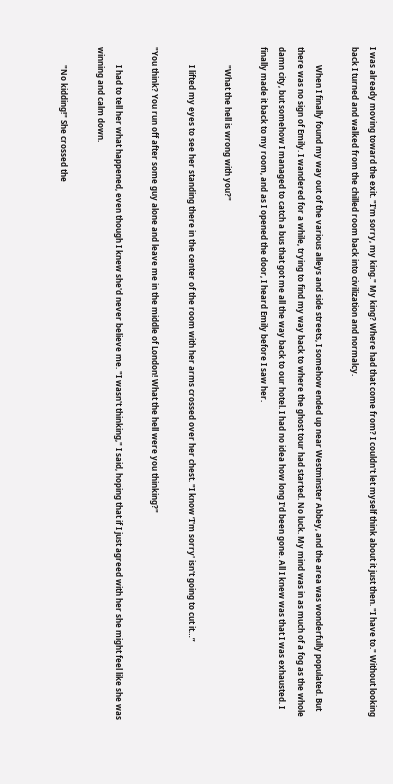I was already moving toward the exit. "I'm sorry, my king." My king? Where had that come from? I couldn't let myself think about it just then. "I have to." Without looking back I turned and walked from the chilled room back into civilization and normalcy.

         When I finally found my way out of the various alleys and side streets, I somehow ended up near Westminster Abbey, and the area was wonderfully populated. But there was no sign of Emily. I wandered for a while, trying to find my way back to where the ghost tour had started. No luck. My mind was in as much of a fog as the whole damn city, but somehow I managed to catch a bus that got me all the way back to our hotel. I had no idea how long I'd been gone. All I knew was that I was exhausted. I finally made it back to my room, and as I opened the door, I heard Emily before I saw her.

         "What the hell is wrong with you?"

         I lifted my eyes to see her standing there in the center of the room with her arms crossed over her chest. "I know ‘I'm sorry' isn't going to cut it…”

"You think? You run off after some guy alone and leave me in the middle of London! What the hell were you thinking?"

         I had to tell her what happened, even though I knew she'd never believe me. "I wasn't thinking," I said, hoping that if I just agreed with her she might feel like she was winning and calm down.

         "No kidding!" She crossed the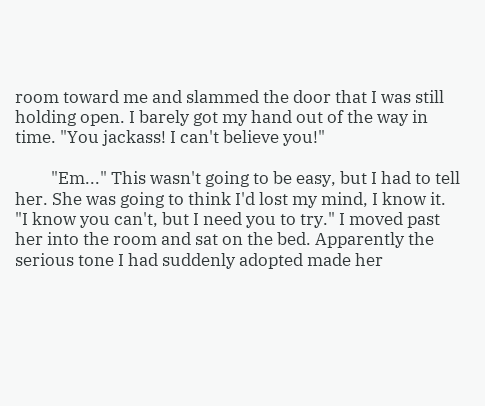room toward me and slammed the door that I was still holding open. I barely got my hand out of the way in time. "You jackass! I can't believe you!"

         "Em..." This wasn't going to be easy, but I had to tell her. She was going to think I'd lost my mind, I know it. "I know you can't, but I need you to try." I moved past her into the room and sat on the bed. Apparently the serious tone I had suddenly adopted made her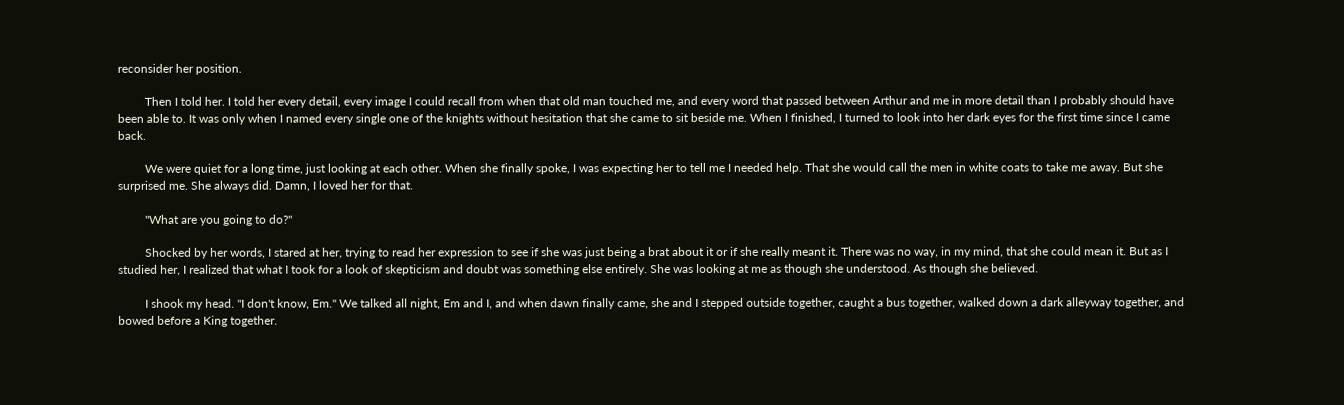reconsider her position.

         Then I told her. I told her every detail, every image I could recall from when that old man touched me, and every word that passed between Arthur and me in more detail than I probably should have been able to. It was only when I named every single one of the knights without hesitation that she came to sit beside me. When I finished, I turned to look into her dark eyes for the first time since I came back.

         We were quiet for a long time, just looking at each other. When she finally spoke, I was expecting her to tell me I needed help. That she would call the men in white coats to take me away. But she surprised me. She always did. Damn, I loved her for that.

         "What are you going to do?"

         Shocked by her words, I stared at her, trying to read her expression to see if she was just being a brat about it or if she really meant it. There was no way, in my mind, that she could mean it. But as I studied her, I realized that what I took for a look of skepticism and doubt was something else entirely. She was looking at me as though she understood. As though she believed.

         I shook my head. "I don't know, Em." We talked all night, Em and I, and when dawn finally came, she and I stepped outside together, caught a bus together, walked down a dark alleyway together, and bowed before a King together.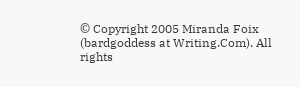© Copyright 2005 Miranda Foix (bardgoddess at Writing.Com). All rights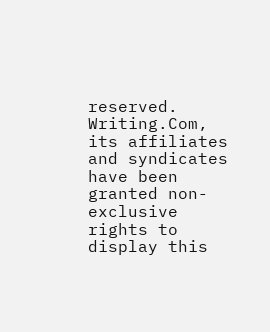reserved.
Writing.Com, its affiliates and syndicates have been granted non-exclusive rights to display this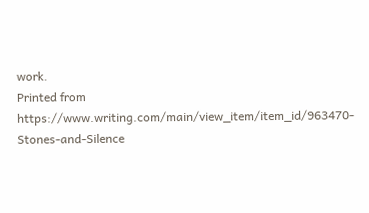work.
Printed from https://www.writing.com/main/view_item/item_id/963470-Stones-and-Silence